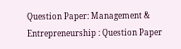Question Paper: Management & Entrepreneurship : Question Paper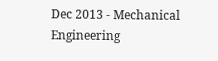Dec 2013 - Mechanical Engineering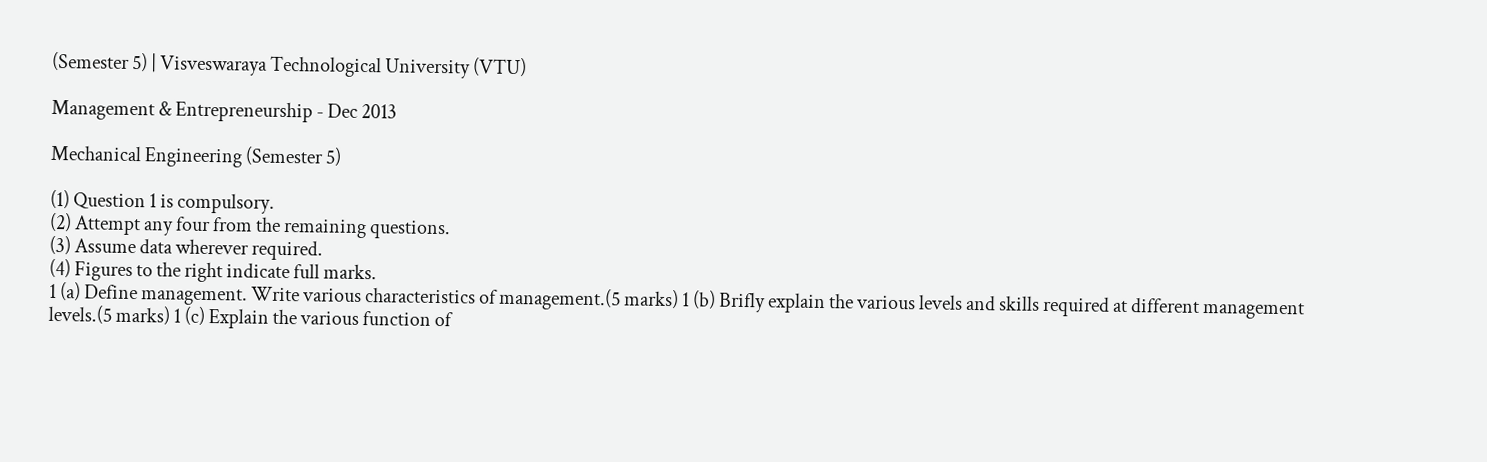(Semester 5) | Visveswaraya Technological University (VTU)

Management & Entrepreneurship - Dec 2013

Mechanical Engineering (Semester 5)

(1) Question 1 is compulsory.
(2) Attempt any four from the remaining questions.
(3) Assume data wherever required.
(4) Figures to the right indicate full marks.
1 (a) Define management. Write various characteristics of management.(5 marks) 1 (b) Brifly explain the various levels and skills required at different management levels.(5 marks) 1 (c) Explain the various function of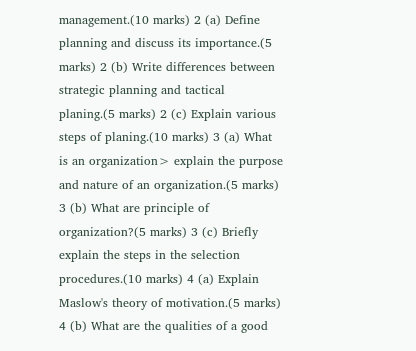management.(10 marks) 2 (a) Define planning and discuss its importance.(5 marks) 2 (b) Write differences between strategic planning and tactical planing.(5 marks) 2 (c) Explain various steps of planing.(10 marks) 3 (a) What is an organization> explain the purpose and nature of an organization.(5 marks) 3 (b) What are principle of organization?(5 marks) 3 (c) Briefly explain the steps in the selection procedures.(10 marks) 4 (a) Explain Maslow's theory of motivation.(5 marks) 4 (b) What are the qualities of a good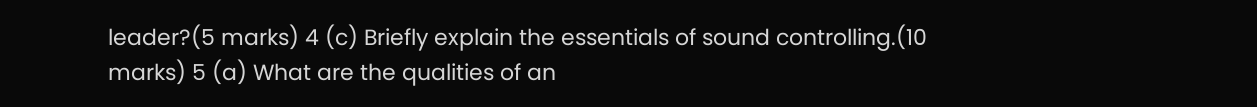leader?(5 marks) 4 (c) Briefly explain the essentials of sound controlling.(10 marks) 5 (a) What are the qualities of an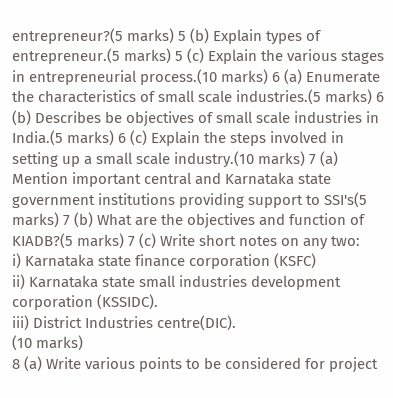entrepreneur?(5 marks) 5 (b) Explain types of entrepreneur.(5 marks) 5 (c) Explain the various stages in entrepreneurial process.(10 marks) 6 (a) Enumerate the characteristics of small scale industries.(5 marks) 6 (b) Describes be objectives of small scale industries in India.(5 marks) 6 (c) Explain the steps involved in setting up a small scale industry.(10 marks) 7 (a) Mention important central and Karnataka state government institutions providing support to SSI's(5 marks) 7 (b) What are the objectives and function of KIADB?(5 marks) 7 (c) Write short notes on any two:
i) Karnataka state finance corporation (KSFC)
ii) Karnataka state small industries development corporation (KSSIDC).
iii) District Industries centre(DIC).
(10 marks)
8 (a) Write various points to be considered for project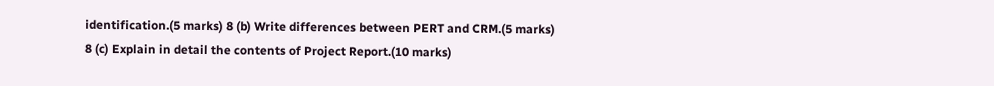identification.(5 marks) 8 (b) Write differences between PERT and CRM.(5 marks) 8 (c) Explain in detail the contents of Project Report.(10 marks)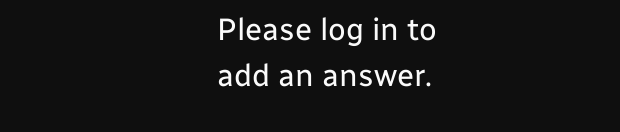Please log in to add an answer.